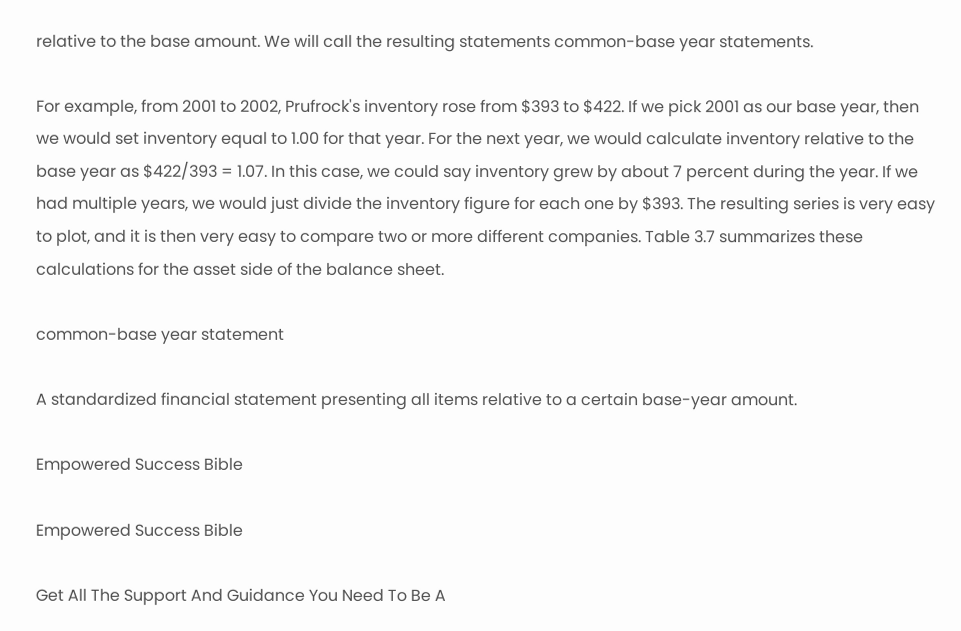relative to the base amount. We will call the resulting statements common-base year statements.

For example, from 2001 to 2002, Prufrock's inventory rose from $393 to $422. If we pick 2001 as our base year, then we would set inventory equal to 1.00 for that year. For the next year, we would calculate inventory relative to the base year as $422/393 = 1.07. In this case, we could say inventory grew by about 7 percent during the year. If we had multiple years, we would just divide the inventory figure for each one by $393. The resulting series is very easy to plot, and it is then very easy to compare two or more different companies. Table 3.7 summarizes these calculations for the asset side of the balance sheet.

common-base year statement

A standardized financial statement presenting all items relative to a certain base-year amount.

Empowered Success Bible

Empowered Success Bible

Get All The Support And Guidance You Need To Be A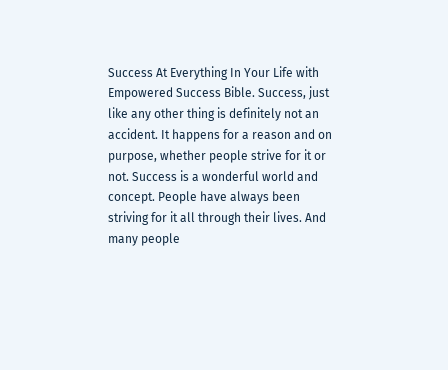Success At Everything In Your Life with Empowered Success Bible. Success, just like any other thing is definitely not an accident. It happens for a reason and on purpose, whether people strive for it or not. Success is a wonderful world and concept. People have always been striving for it all through their lives. And many people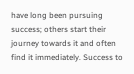have long been pursuing success; others start their journey towards it and often find it immediately. Success to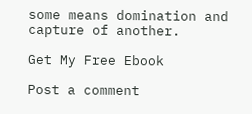some means domination and capture of another.

Get My Free Ebook

Post a comment